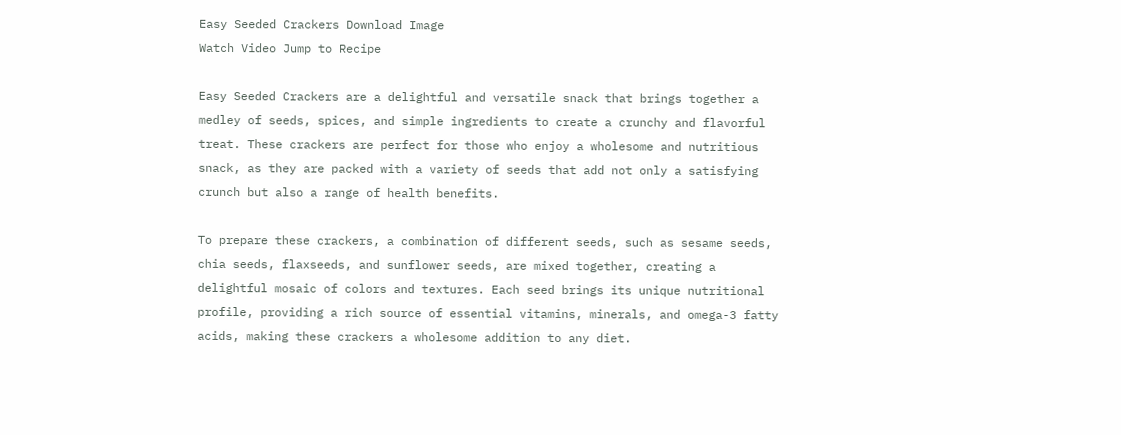Easy Seeded Crackers Download Image
Watch Video Jump to Recipe

Easy Seeded Crackers are a delightful and versatile snack that brings together a medley of seeds, spices, and simple ingredients to create a crunchy and flavorful treat. These crackers are perfect for those who enjoy a wholesome and nutritious snack, as they are packed with a variety of seeds that add not only a satisfying crunch but also a range of health benefits.

To prepare these crackers, a combination of different seeds, such as sesame seeds, chia seeds, flaxseeds, and sunflower seeds, are mixed together, creating a delightful mosaic of colors and textures. Each seed brings its unique nutritional profile, providing a rich source of essential vitamins, minerals, and omega-3 fatty acids, making these crackers a wholesome addition to any diet.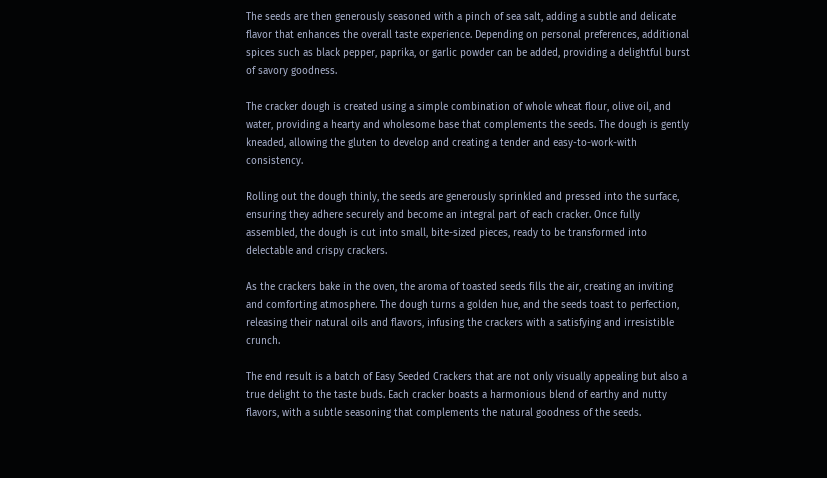The seeds are then generously seasoned with a pinch of sea salt, adding a subtle and delicate flavor that enhances the overall taste experience. Depending on personal preferences, additional spices such as black pepper, paprika, or garlic powder can be added, providing a delightful burst of savory goodness.

The cracker dough is created using a simple combination of whole wheat flour, olive oil, and water, providing a hearty and wholesome base that complements the seeds. The dough is gently kneaded, allowing the gluten to develop and creating a tender and easy-to-work-with consistency.

Rolling out the dough thinly, the seeds are generously sprinkled and pressed into the surface, ensuring they adhere securely and become an integral part of each cracker. Once fully assembled, the dough is cut into small, bite-sized pieces, ready to be transformed into delectable and crispy crackers.

As the crackers bake in the oven, the aroma of toasted seeds fills the air, creating an inviting and comforting atmosphere. The dough turns a golden hue, and the seeds toast to perfection, releasing their natural oils and flavors, infusing the crackers with a satisfying and irresistible crunch.

The end result is a batch of Easy Seeded Crackers that are not only visually appealing but also a true delight to the taste buds. Each cracker boasts a harmonious blend of earthy and nutty flavors, with a subtle seasoning that complements the natural goodness of the seeds.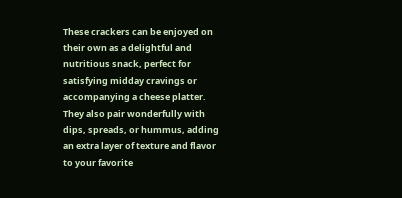These crackers can be enjoyed on their own as a delightful and nutritious snack, perfect for satisfying midday cravings or accompanying a cheese platter. They also pair wonderfully with dips, spreads, or hummus, adding an extra layer of texture and flavor to your favorite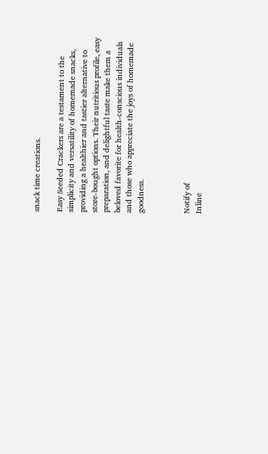snack time creations.

Easy Seeded Crackers are a testament to the simplicity and versatility of homemade snacks, providing a healthier and tastier alternative to store-bought options. Their nutritious profile, easy preparation, and delightful taste make them a beloved favorite for health-conscious individuals and those who appreciate the joys of homemade goodness.



Notify of
Inline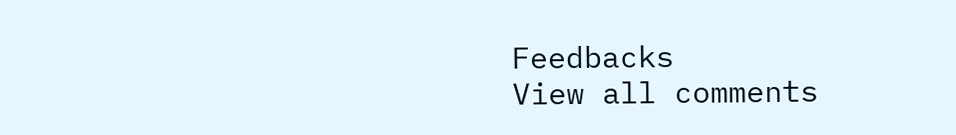Feedbacks
View all comments